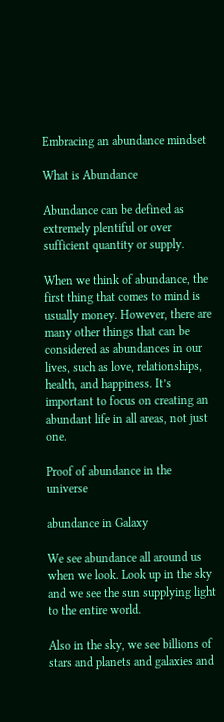Embracing an abundance mindset

What is Abundance

Abundance can be defined as extremely plentiful or over sufficient quantity or supply.

When we think of abundance, the first thing that comes to mind is usually money. However, there are many other things that can be considered as abundances in our lives, such as love, relationships, health, and happiness. It’s important to focus on creating an abundant life in all areas, not just one.

Proof of abundance in the universe

abundance in Galaxy

We see abundance all around us when we look. Look up in the sky and we see the sun supplying light to the entire world.

Also in the sky, we see billions of stars and planets and galaxies and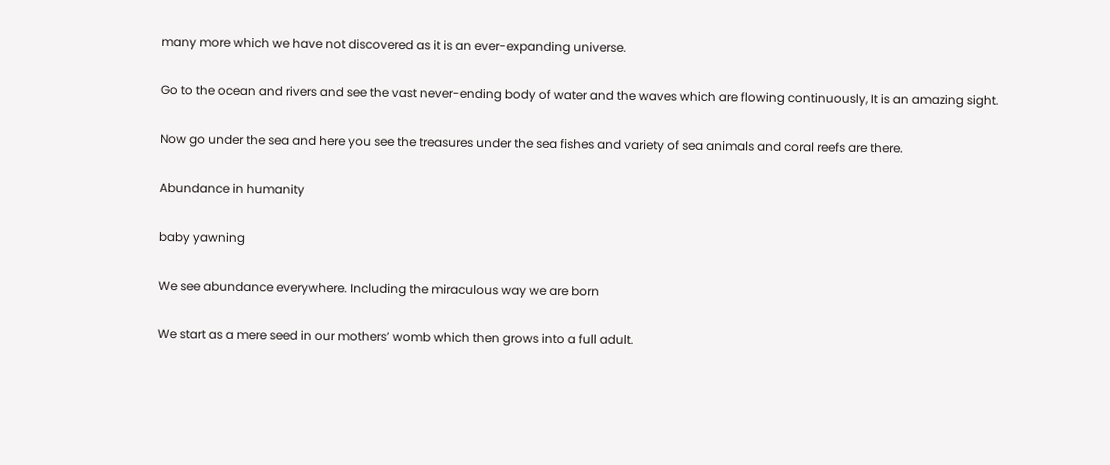many more which we have not discovered as it is an ever-expanding universe.

Go to the ocean and rivers and see the vast never-ending body of water and the waves which are flowing continuously, It is an amazing sight.

Now go under the sea and here you see the treasures under the sea fishes and variety of sea animals and coral reefs are there.

Abundance in humanity

baby yawning

We see abundance everywhere. Including the miraculous way we are born

We start as a mere seed in our mothers’ womb which then grows into a full adult.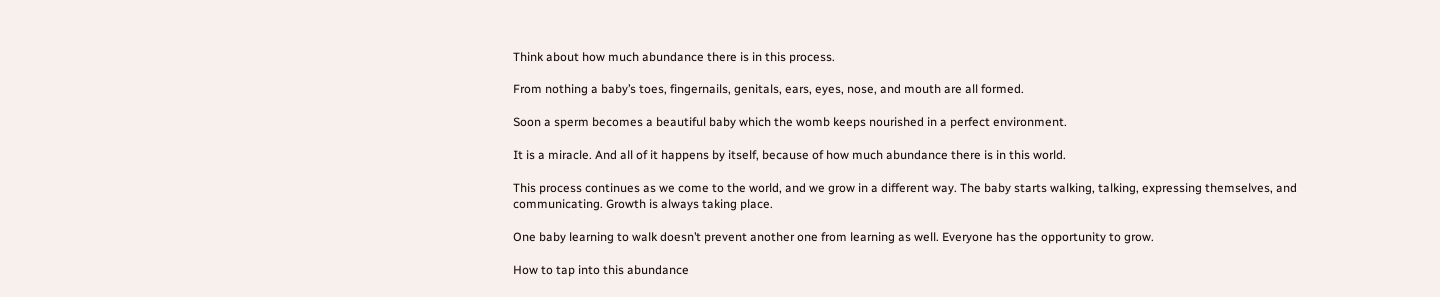Think about how much abundance there is in this process.

From nothing a baby’s toes, fingernails, genitals, ears, eyes, nose, and mouth are all formed.

Soon a sperm becomes a beautiful baby which the womb keeps nourished in a perfect environment.

It is a miracle. And all of it happens by itself, because of how much abundance there is in this world.

This process continues as we come to the world, and we grow in a different way. The baby starts walking, talking, expressing themselves, and communicating. Growth is always taking place.

One baby learning to walk doesn’t prevent another one from learning as well. Everyone has the opportunity to grow.

How to tap into this abundance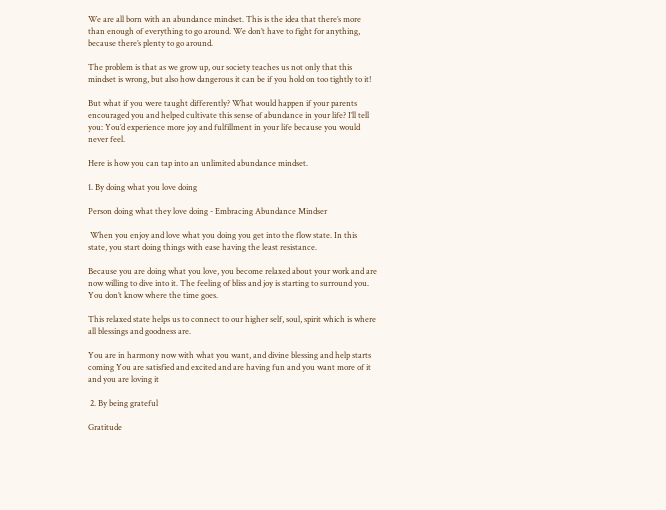We are all born with an abundance mindset. This is the idea that there’s more than enough of everything to go around. We don’t have to fight for anything, because there’s plenty to go around.

The problem is that as we grow up, our society teaches us not only that this mindset is wrong, but also how dangerous it can be if you hold on too tightly to it!

But what if you were taught differently? What would happen if your parents encouraged you and helped cultivate this sense of abundance in your life? I’ll tell you: You’d experience more joy and fulfillment in your life because you would never feel.

Here is how you can tap into an unlimited abundance mindset.

1. By doing what you love doing

Person doing what they love doing - Embracing Abundance Mindser

 When you enjoy and love what you doing you get into the flow state. In this state, you start doing things with ease having the least resistance.

Because you are doing what you love, you become relaxed about your work and are now willing to dive into it. The feeling of bliss and joy is starting to surround you. You don’t know where the time goes.

This relaxed state helps us to connect to our higher self, soul, spirit which is where all blessings and goodness are.

You are in harmony now with what you want, and divine blessing and help starts coming You are satisfied and excited and are having fun and you want more of it and you are loving it

 2. By being grateful

Gratitude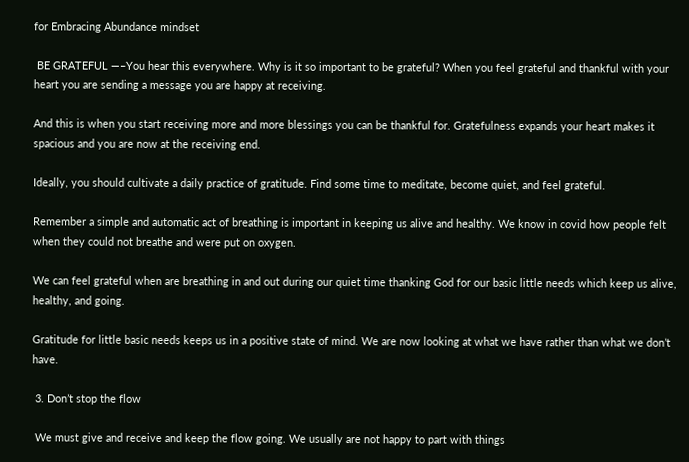for Embracing Abundance mindset

 BE GRATEFUL —–You hear this everywhere. Why is it so important to be grateful? When you feel grateful and thankful with your heart you are sending a message you are happy at receiving.

And this is when you start receiving more and more blessings you can be thankful for. Gratefulness expands your heart makes it spacious and you are now at the receiving end.

Ideally, you should cultivate a daily practice of gratitude. Find some time to meditate, become quiet, and feel grateful.

Remember a simple and automatic act of breathing is important in keeping us alive and healthy. We know in covid how people felt when they could not breathe and were put on oxygen.

We can feel grateful when are breathing in and out during our quiet time thanking God for our basic little needs which keep us alive, healthy, and going.

Gratitude for little basic needs keeps us in a positive state of mind. We are now looking at what we have rather than what we don’t have.

 3. Don’t stop the flow

 We must give and receive and keep the flow going. We usually are not happy to part with things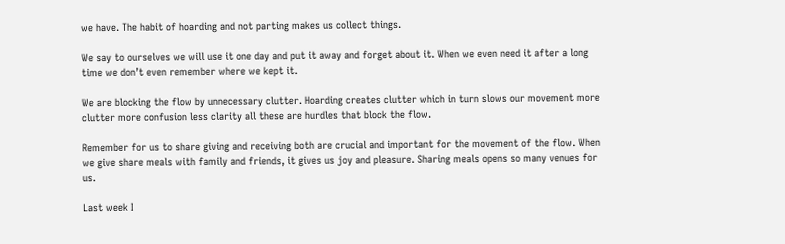we have. The habit of hoarding and not parting makes us collect things.

We say to ourselves we will use it one day and put it away and forget about it. When we even need it after a long time we don’t even remember where we kept it.

We are blocking the flow by unnecessary clutter. Hoarding creates clutter which in turn slows our movement more clutter more confusion less clarity all these are hurdles that block the flow.

Remember for us to share giving and receiving both are crucial and important for the movement of the flow. When we give share meals with family and friends, it gives us joy and pleasure. Sharing meals opens so many venues for us.

Last week I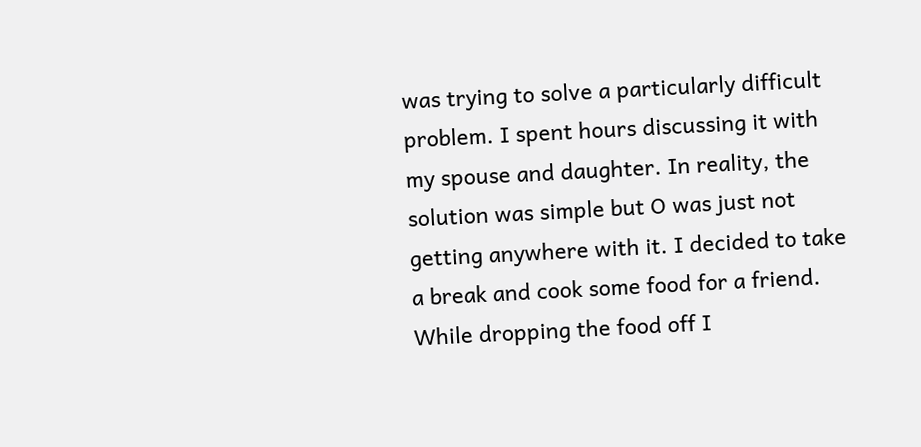was trying to solve a particularly difficult problem. I spent hours discussing it with my spouse and daughter. In reality, the solution was simple but O was just not getting anywhere with it. I decided to take a break and cook some food for a friend. While dropping the food off I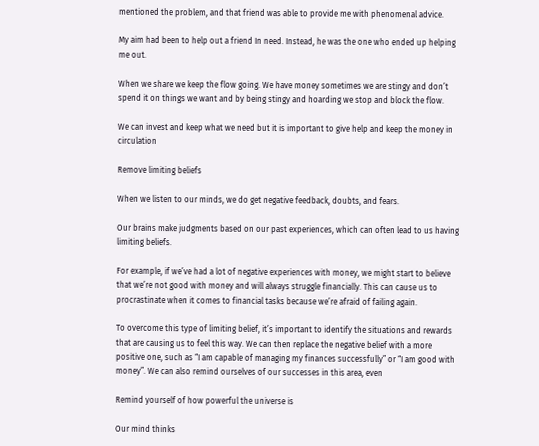mentioned the problem, and that friend was able to provide me with phenomenal advice.

My aim had been to help out a friend In need. Instead, he was the one who ended up helping me out.

When we share we keep the flow going. We have money sometimes we are stingy and don’t spend it on things we want and by being stingy and hoarding we stop and block the flow.

We can invest and keep what we need but it is important to give help and keep the money in circulation

Remove limiting beliefs

When we listen to our minds, we do get negative feedback, doubts, and fears.

Our brains make judgments based on our past experiences, which can often lead to us having limiting beliefs.

For example, if we’ve had a lot of negative experiences with money, we might start to believe that we’re not good with money and will always struggle financially. This can cause us to procrastinate when it comes to financial tasks because we’re afraid of failing again.

To overcome this type of limiting belief, it’s important to identify the situations and rewards that are causing us to feel this way. We can then replace the negative belief with a more positive one, such as “I am capable of managing my finances successfully” or “I am good with money”. We can also remind ourselves of our successes in this area, even

Remind yourself of how powerful the universe is

Our mind thinks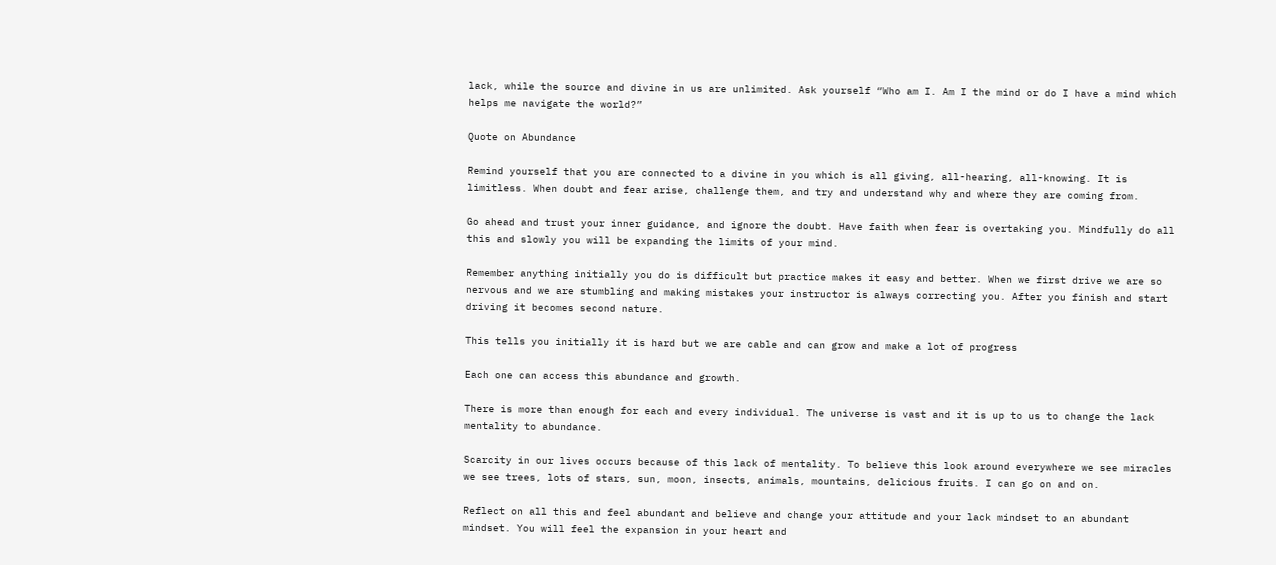lack, while the source and divine in us are unlimited. Ask yourself “Who am I. Am I the mind or do I have a mind which helps me navigate the world?”

Quote on Abundance

Remind yourself that you are connected to a divine in you which is all giving, all-hearing, all-knowing. It is limitless. When doubt and fear arise, challenge them, and try and understand why and where they are coming from.

Go ahead and trust your inner guidance, and ignore the doubt. Have faith when fear is overtaking you. Mindfully do all this and slowly you will be expanding the limits of your mind.

Remember anything initially you do is difficult but practice makes it easy and better. When we first drive we are so nervous and we are stumbling and making mistakes your instructor is always correcting you. After you finish and start driving it becomes second nature.

This tells you initially it is hard but we are cable and can grow and make a lot of progress

Each one can access this abundance and growth.

There is more than enough for each and every individual. The universe is vast and it is up to us to change the lack mentality to abundance.

Scarcity in our lives occurs because of this lack of mentality. To believe this look around everywhere we see miracles we see trees, lots of stars, sun, moon, insects, animals, mountains, delicious fruits. I can go on and on.

Reflect on all this and feel abundant and believe and change your attitude and your lack mindset to an abundant mindset. You will feel the expansion in your heart and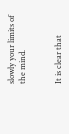slowly your limits of the mind.


It is clear that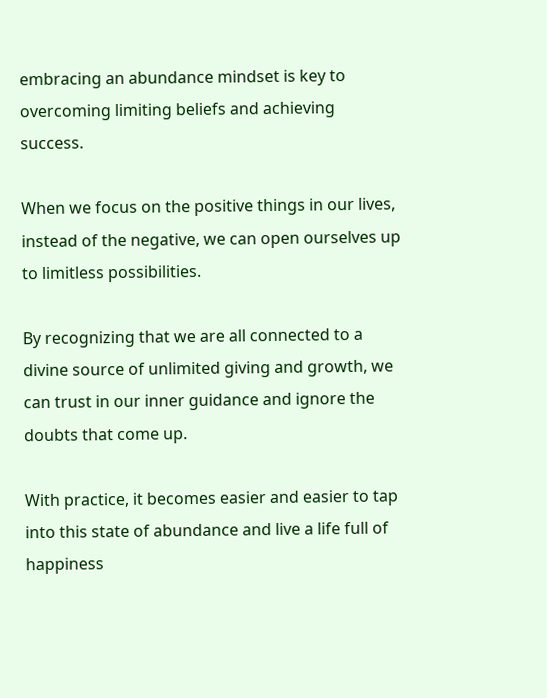embracing an abundance mindset is key to overcoming limiting beliefs and achieving success.

When we focus on the positive things in our lives, instead of the negative, we can open ourselves up to limitless possibilities.

By recognizing that we are all connected to a divine source of unlimited giving and growth, we can trust in our inner guidance and ignore the doubts that come up.

With practice, it becomes easier and easier to tap into this state of abundance and live a life full of happiness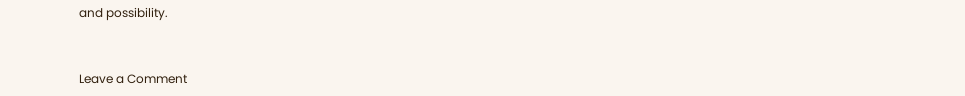and possibility.


Leave a Comment